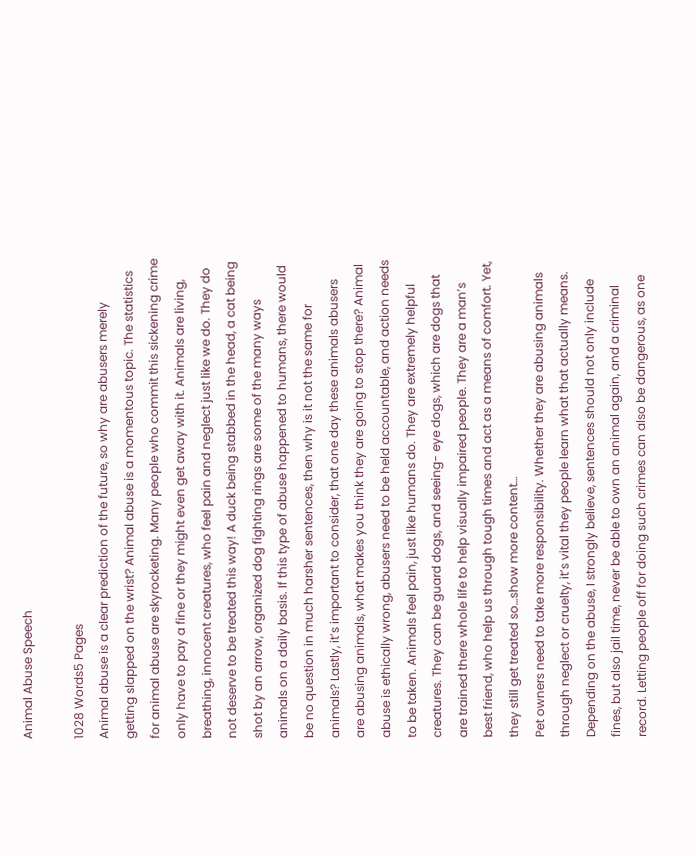Animal Abuse Speech

1028 Words5 Pages
Animal abuse is a clear prediction of the future, so why are abusers merely getting slapped on the wrist? Animal abuse is a momentous topic. The statistics for animal abuse are skyrocketing. Many people who commit this sickening crime only have to pay a fine or they might even get away with it. Animals are living, breathing, innocent creatures, who feel pain and neglect just like we do. They do not deserve to be treated this way! A duck being stabbed in the head, a cat being shot by an arrow, organized dog fighting rings are some of the many ways animals on a daily basis. If this type of abuse happened to humans, there would be no question in much harsher sentences, then why is it not the same for animals? Lastly, it’s important to consider, that one day these animals abusers are abusing animals, what makes you think they are going to stop there? Animal abuse is ethically wrong, abusers need to be held accountable, and action needs to be taken. Animals feel pain, just like humans do. They are extremely helpful creatures. They can be guard dogs, and seeing- eye dogs, which are dogs that are trained there whole life to help visually impaired people. They are a man’s best friend, who help us through tough times and act as a means of comfort. Yet, they still get treated so…show more content…
Pet owners need to take more responsibility. Whether they are abusing animals through neglect or cruelty, it’s vital they people learn what that actually means. Depending on the abuse, I strongly believe, sentences should not only include fines, but also jail time, never be able to own an animal again, and a criminal record. Letting people off for doing such crimes can also be dangerous, as one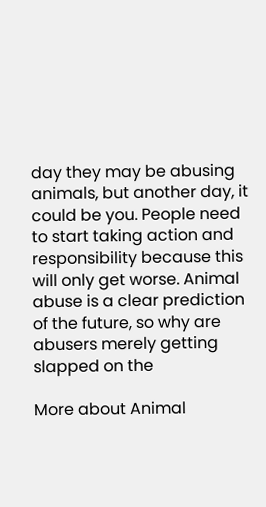day they may be abusing animals, but another day, it could be you. People need to start taking action and responsibility because this will only get worse. Animal abuse is a clear prediction of the future, so why are abusers merely getting slapped on the

More about Animal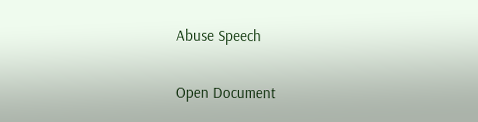Abuse Speech

Open Document